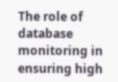The role of database monitoring in ensuring high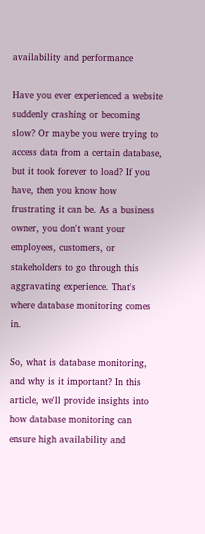availability and performance

Have you ever experienced a website suddenly crashing or becoming slow? Or maybe you were trying to access data from a certain database, but it took forever to load? If you have, then you know how frustrating it can be. As a business owner, you don't want your employees, customers, or stakeholders to go through this aggravating experience. That's where database monitoring comes in.

So, what is database monitoring, and why is it important? In this article, we'll provide insights into how database monitoring can ensure high availability and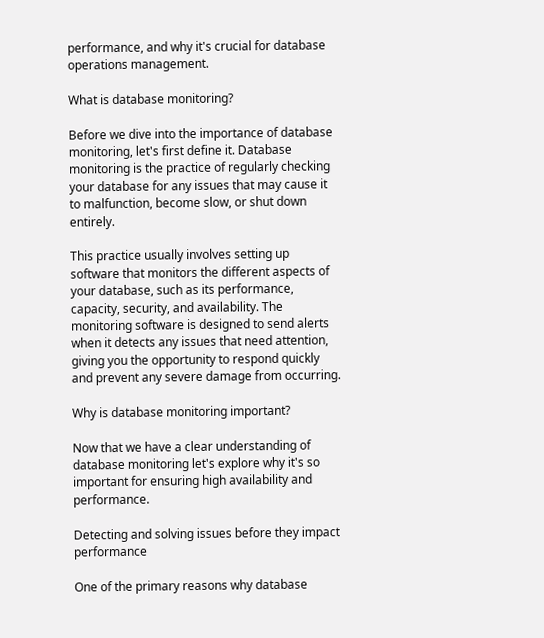performance, and why it's crucial for database operations management.

What is database monitoring?

Before we dive into the importance of database monitoring, let's first define it. Database monitoring is the practice of regularly checking your database for any issues that may cause it to malfunction, become slow, or shut down entirely.

This practice usually involves setting up software that monitors the different aspects of your database, such as its performance, capacity, security, and availability. The monitoring software is designed to send alerts when it detects any issues that need attention, giving you the opportunity to respond quickly and prevent any severe damage from occurring.

Why is database monitoring important?

Now that we have a clear understanding of database monitoring let's explore why it's so important for ensuring high availability and performance.

Detecting and solving issues before they impact performance

One of the primary reasons why database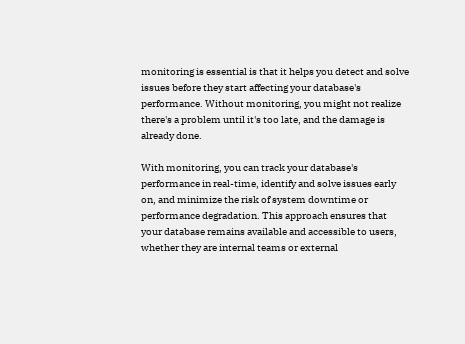monitoring is essential is that it helps you detect and solve issues before they start affecting your database's performance. Without monitoring, you might not realize there's a problem until it's too late, and the damage is already done.

With monitoring, you can track your database's performance in real-time, identify and solve issues early on, and minimize the risk of system downtime or performance degradation. This approach ensures that your database remains available and accessible to users, whether they are internal teams or external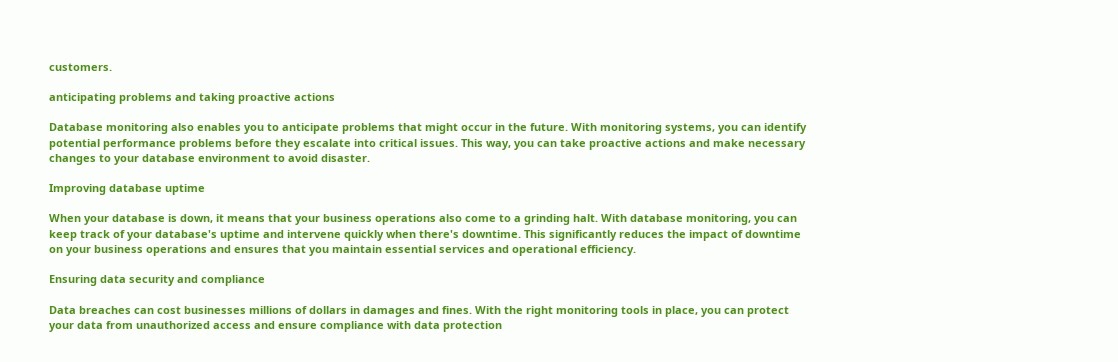customers.

anticipating problems and taking proactive actions

Database monitoring also enables you to anticipate problems that might occur in the future. With monitoring systems, you can identify potential performance problems before they escalate into critical issues. This way, you can take proactive actions and make necessary changes to your database environment to avoid disaster.

Improving database uptime

When your database is down, it means that your business operations also come to a grinding halt. With database monitoring, you can keep track of your database's uptime and intervene quickly when there's downtime. This significantly reduces the impact of downtime on your business operations and ensures that you maintain essential services and operational efficiency.

Ensuring data security and compliance

Data breaches can cost businesses millions of dollars in damages and fines. With the right monitoring tools in place, you can protect your data from unauthorized access and ensure compliance with data protection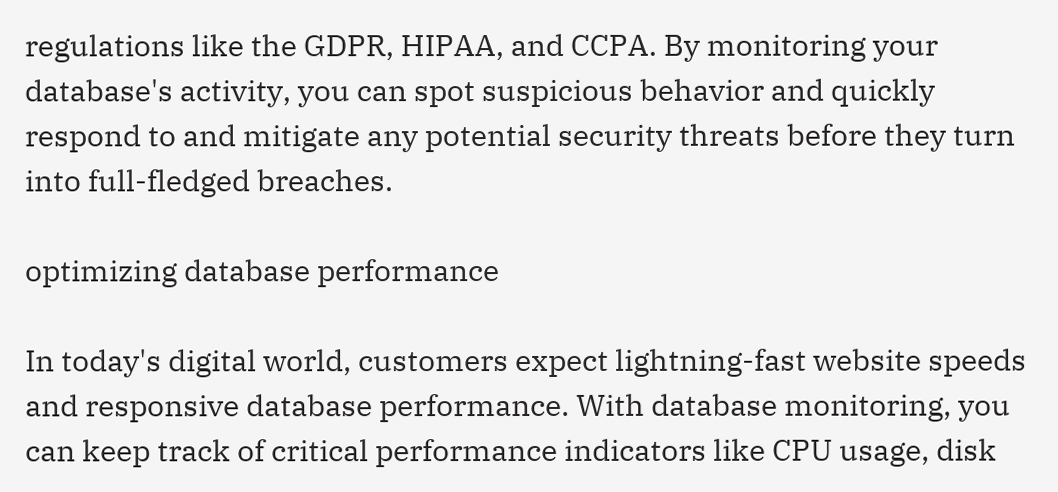regulations like the GDPR, HIPAA, and CCPA. By monitoring your database's activity, you can spot suspicious behavior and quickly respond to and mitigate any potential security threats before they turn into full-fledged breaches.

optimizing database performance

In today's digital world, customers expect lightning-fast website speeds and responsive database performance. With database monitoring, you can keep track of critical performance indicators like CPU usage, disk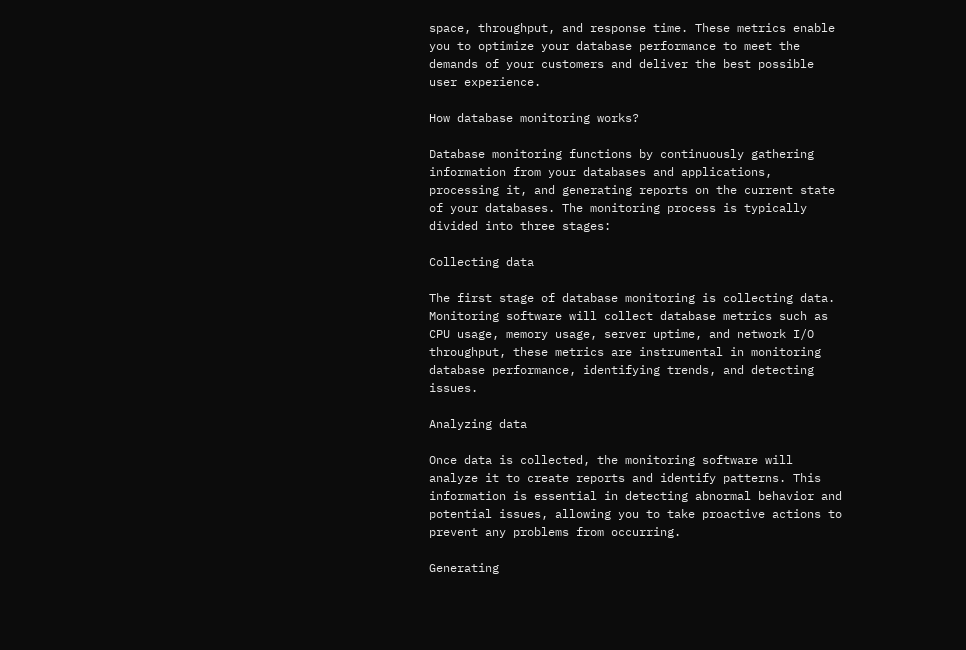space, throughput, and response time. These metrics enable you to optimize your database performance to meet the demands of your customers and deliver the best possible user experience.

How database monitoring works?

Database monitoring functions by continuously gathering information from your databases and applications, processing it, and generating reports on the current state of your databases. The monitoring process is typically divided into three stages:

Collecting data

The first stage of database monitoring is collecting data. Monitoring software will collect database metrics such as CPU usage, memory usage, server uptime, and network I/O throughput, these metrics are instrumental in monitoring database performance, identifying trends, and detecting issues.

Analyzing data

Once data is collected, the monitoring software will analyze it to create reports and identify patterns. This information is essential in detecting abnormal behavior and potential issues, allowing you to take proactive actions to prevent any problems from occurring.

Generating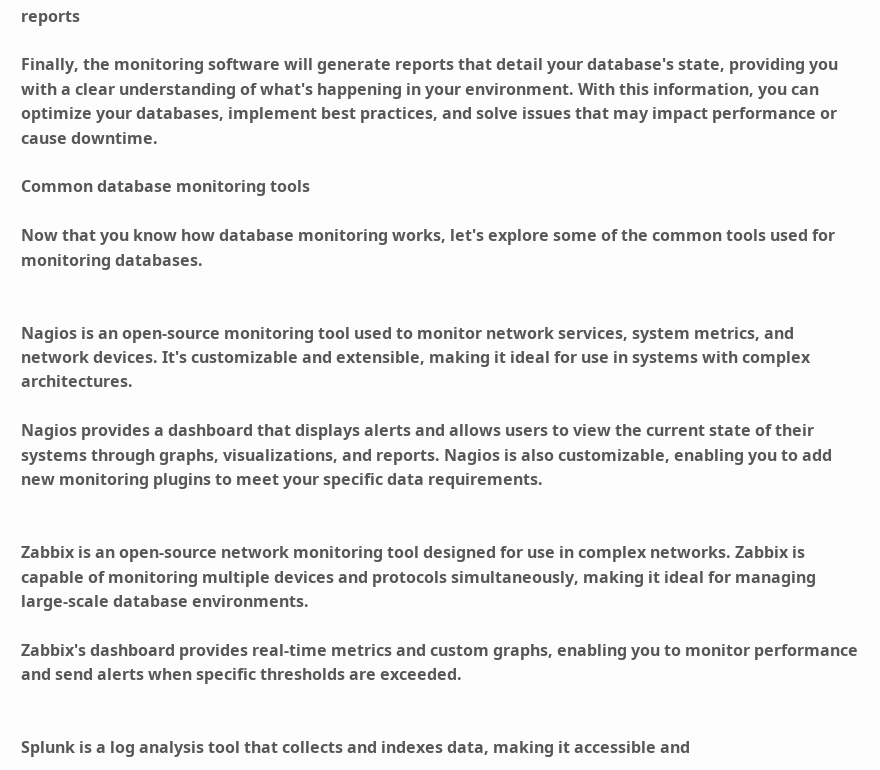reports

Finally, the monitoring software will generate reports that detail your database's state, providing you with a clear understanding of what's happening in your environment. With this information, you can optimize your databases, implement best practices, and solve issues that may impact performance or cause downtime.

Common database monitoring tools

Now that you know how database monitoring works, let's explore some of the common tools used for monitoring databases.


Nagios is an open-source monitoring tool used to monitor network services, system metrics, and network devices. It's customizable and extensible, making it ideal for use in systems with complex architectures.

Nagios provides a dashboard that displays alerts and allows users to view the current state of their systems through graphs, visualizations, and reports. Nagios is also customizable, enabling you to add new monitoring plugins to meet your specific data requirements.


Zabbix is an open-source network monitoring tool designed for use in complex networks. Zabbix is capable of monitoring multiple devices and protocols simultaneously, making it ideal for managing large-scale database environments.

Zabbix's dashboard provides real-time metrics and custom graphs, enabling you to monitor performance and send alerts when specific thresholds are exceeded.


Splunk is a log analysis tool that collects and indexes data, making it accessible and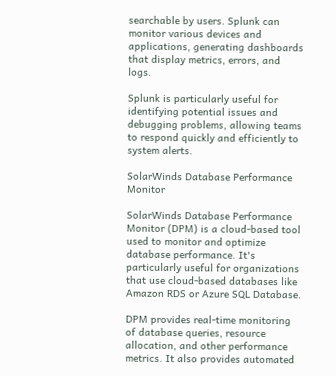searchable by users. Splunk can monitor various devices and applications, generating dashboards that display metrics, errors, and logs.

Splunk is particularly useful for identifying potential issues and debugging problems, allowing teams to respond quickly and efficiently to system alerts.

SolarWinds Database Performance Monitor

SolarWinds Database Performance Monitor (DPM) is a cloud-based tool used to monitor and optimize database performance. It's particularly useful for organizations that use cloud-based databases like Amazon RDS or Azure SQL Database.

DPM provides real-time monitoring of database queries, resource allocation, and other performance metrics. It also provides automated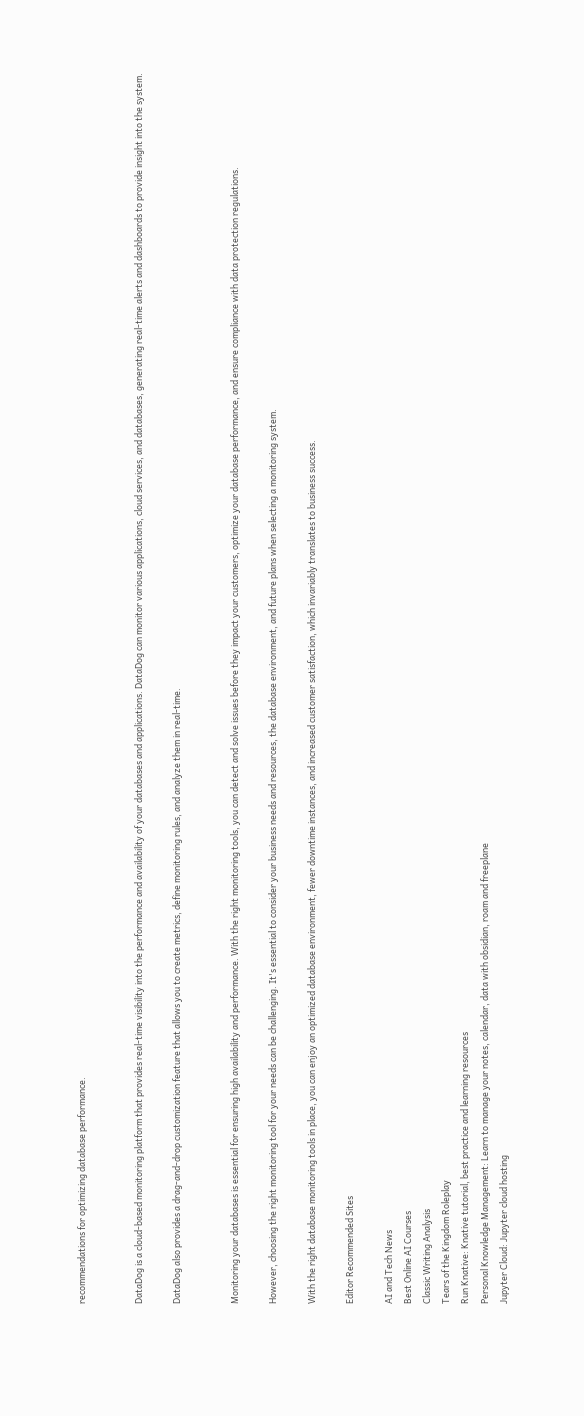recommendations for optimizing database performance.


DataDog is a cloud-based monitoring platform that provides real-time visibility into the performance and availability of your databases and applications. DataDog can monitor various applications, cloud services, and databases, generating real-time alerts and dashboards to provide insight into the system.

DataDog also provides a drag-and-drop customization feature that allows you to create metrics, define monitoring rules, and analyze them in real-time.


Monitoring your databases is essential for ensuring high availability and performance. With the right monitoring tools, you can detect and solve issues before they impact your customers, optimize your database performance, and ensure compliance with data protection regulations.

However, choosing the right monitoring tool for your needs can be challenging. It's essential to consider your business needs and resources, the database environment, and future plans when selecting a monitoring system.

With the right database monitoring tools in place, you can enjoy an optimized database environment, fewer downtime instances, and increased customer satisfaction, which invariably translates to business success.

Editor Recommended Sites

AI and Tech News
Best Online AI Courses
Classic Writing Analysis
Tears of the Kingdom Roleplay
Run Knative: Knative tutorial, best practice and learning resources
Personal Knowledge Management: Learn to manage your notes, calendar, data with obsidian, roam and freeplane
Jupyter Cloud: Jupyter cloud hosting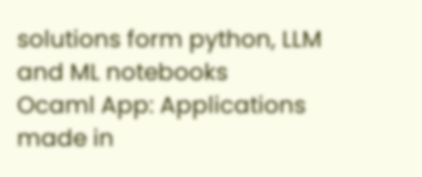solutions form python, LLM and ML notebooks
Ocaml App: Applications made in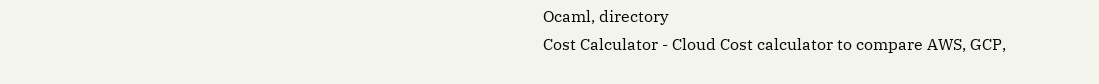Ocaml, directory
Cost Calculator - Cloud Cost calculator to compare AWS, GCP,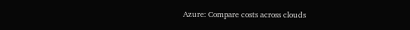Azure: Compare costs across clouds